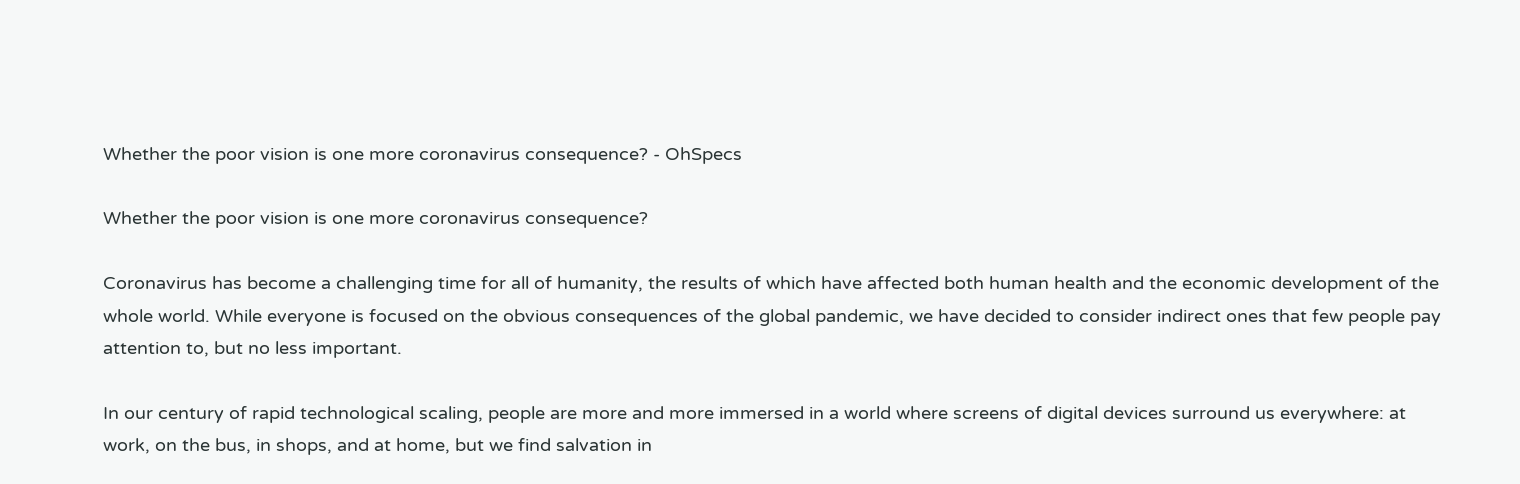Whether the poor vision is one more coronavirus consequence? - OhSpecs

Whether the poor vision is one more coronavirus consequence?

Coronavirus has become a challenging time for all of humanity, the results of which have affected both human health and the economic development of the whole world. While everyone is focused on the obvious consequences of the global pandemic, we have decided to consider indirect ones that few people pay attention to, but no less important.

In our century of rapid technological scaling, people are more and more immersed in a world where screens of digital devices surround us everywhere: at work, on the bus, in shops, and at home, but we find salvation in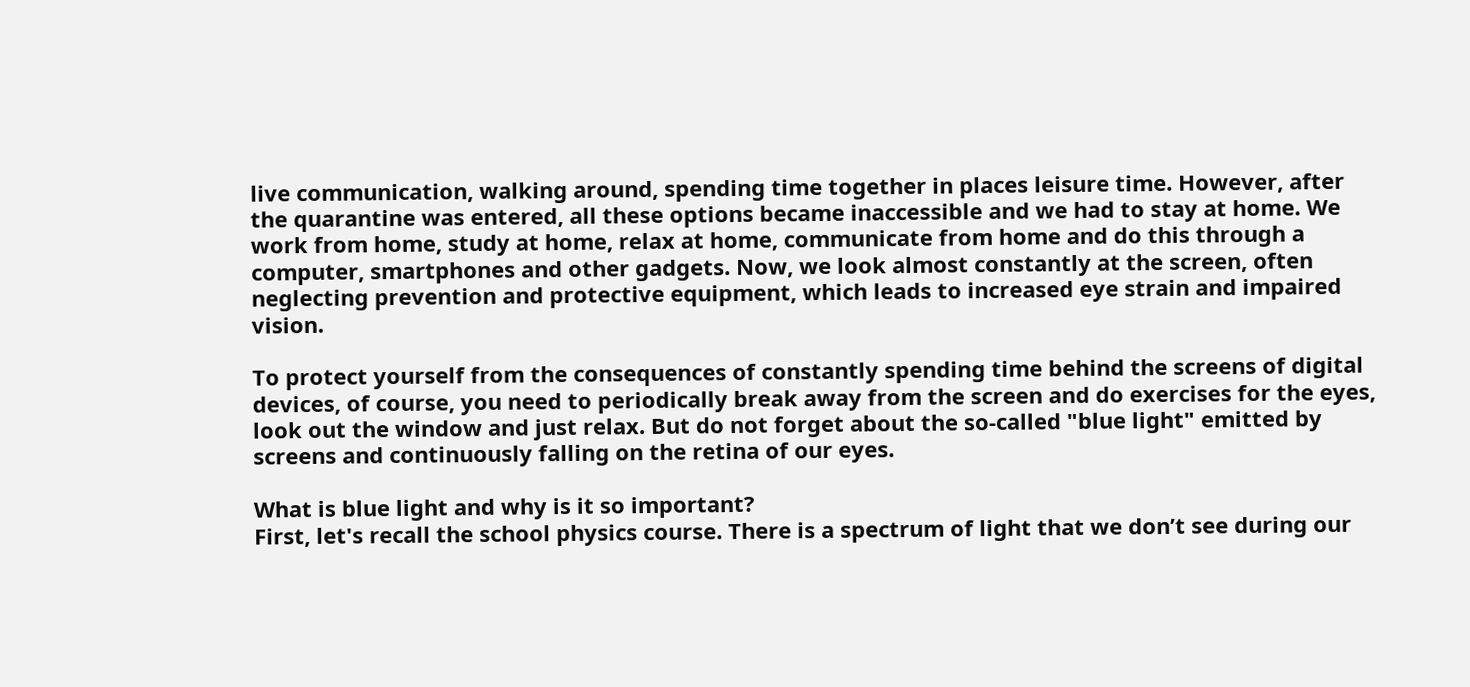live communication, walking around, spending time together in places leisure time. However, after the quarantine was entered, all these options became inaccessible and we had to stay at home. We work from home, study at home, relax at home, communicate from home and do this through a computer, smartphones and other gadgets. Now, we look almost constantly at the screen, often neglecting prevention and protective equipment, which leads to increased eye strain and impaired vision.

To protect yourself from the consequences of constantly spending time behind the screens of digital devices, of course, you need to periodically break away from the screen and do exercises for the eyes, look out the window and just relax. But do not forget about the so-called "blue light" emitted by screens and continuously falling on the retina of our eyes.

What is blue light and why is it so important?
First, let's recall the school physics course. There is a spectrum of light that we don’t see during our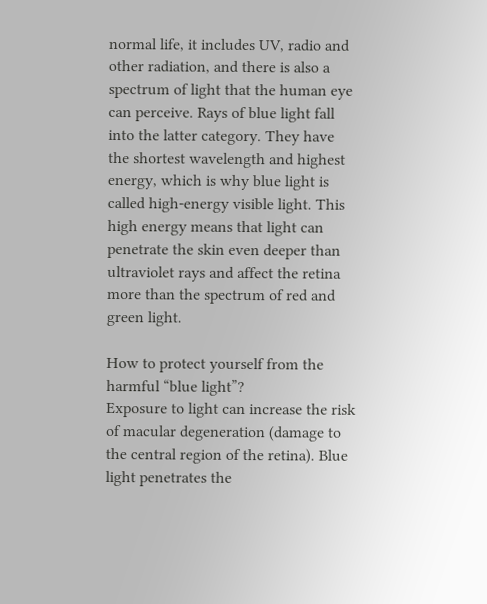normal life, it includes UV, radio and other radiation, and there is also a spectrum of light that the human eye can perceive. Rays of blue light fall into the latter category. They have the shortest wavelength and highest energy, which is why blue light is called high-energy visible light. This high energy means that light can penetrate the skin even deeper than ultraviolet rays and affect the retina more than the spectrum of red and green light.

How to protect yourself from the harmful “blue light”?
Exposure to light can increase the risk of macular degeneration (damage to the central region of the retina). Blue light penetrates the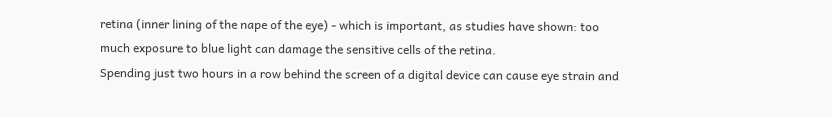retina (inner lining of the nape of the eye) - which is important, as studies have shown: too much exposure to blue light can damage the sensitive cells of the retina.
Spending just two hours in a row behind the screen of a digital device can cause eye strain and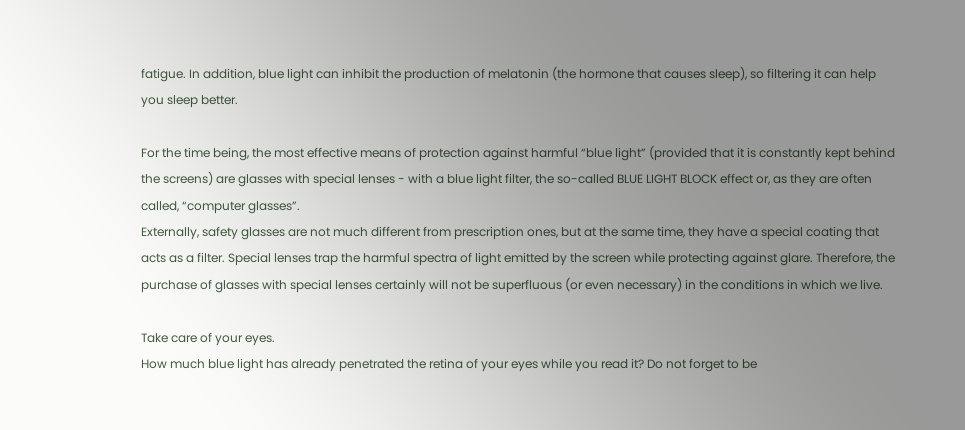fatigue. In addition, blue light can inhibit the production of melatonin (the hormone that causes sleep), so filtering it can help you sleep better.

For the time being, the most effective means of protection against harmful “blue light” (provided that it is constantly kept behind the screens) are glasses with special lenses - with a blue light filter, the so-called BLUE LIGHT BLOCK effect or, as they are often called, “computer glasses”.
Externally, safety glasses are not much different from prescription ones, but at the same time, they have a special coating that acts as a filter. Special lenses trap the harmful spectra of light emitted by the screen while protecting against glare. Therefore, the purchase of glasses with special lenses certainly will not be superfluous (or even necessary) in the conditions in which we live.

Take care of your eyes.
How much blue light has already penetrated the retina of your eyes while you read it? Do not forget to be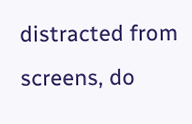distracted from screens, do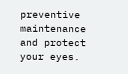preventive maintenance and protect your eyes.